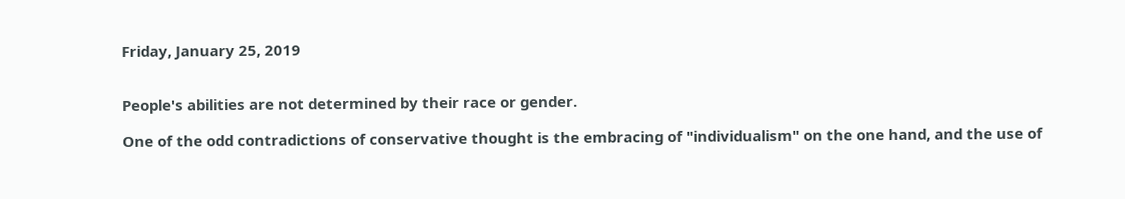Friday, January 25, 2019


People's abilities are not determined by their race or gender.

One of the odd contradictions of conservative thought is the embracing of "individualism" on the one hand, and the use of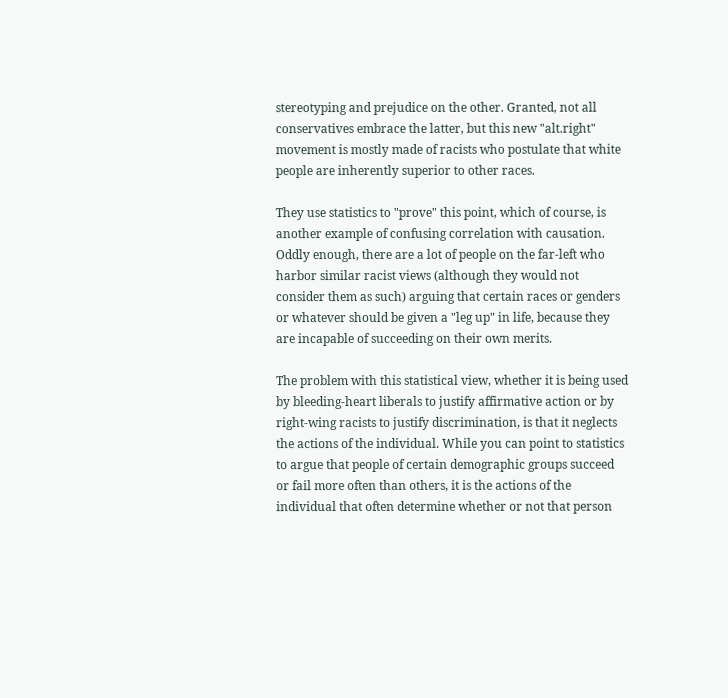stereotyping and prejudice on the other. Granted, not all conservatives embrace the latter, but this new "alt.right" movement is mostly made of racists who postulate that white people are inherently superior to other races.

They use statistics to "prove" this point, which of course, is another example of confusing correlation with causation. Oddly enough, there are a lot of people on the far-left who harbor similar racist views (although they would not consider them as such) arguing that certain races or genders or whatever should be given a "leg up" in life, because they are incapable of succeeding on their own merits.

The problem with this statistical view, whether it is being used by bleeding-heart liberals to justify affirmative action or by right-wing racists to justify discrimination, is that it neglects the actions of the individual. While you can point to statistics to argue that people of certain demographic groups succeed or fail more often than others, it is the actions of the individual that often determine whether or not that person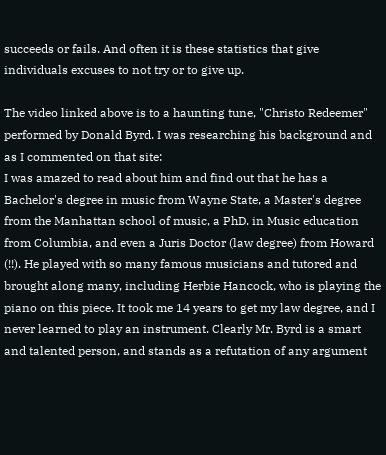succeeds or fails. And often it is these statistics that give individuals excuses to not try or to give up.

The video linked above is to a haunting tune, "Christo Redeemer" performed by Donald Byrd. I was researching his background and as I commented on that site:
I was amazed to read about him and find out that he has a Bachelor's degree in music from Wayne State, a Master's degree from the Manhattan school of music, a PhD. in Music education from Columbia, and even a Juris Doctor (law degree) from Howard (!!). He played with so many famous musicians and tutored and brought along many, including Herbie Hancock, who is playing the piano on this piece. It took me 14 years to get my law degree, and I never learned to play an instrument. Clearly Mr. Byrd is a smart and talented person, and stands as a refutation of any argument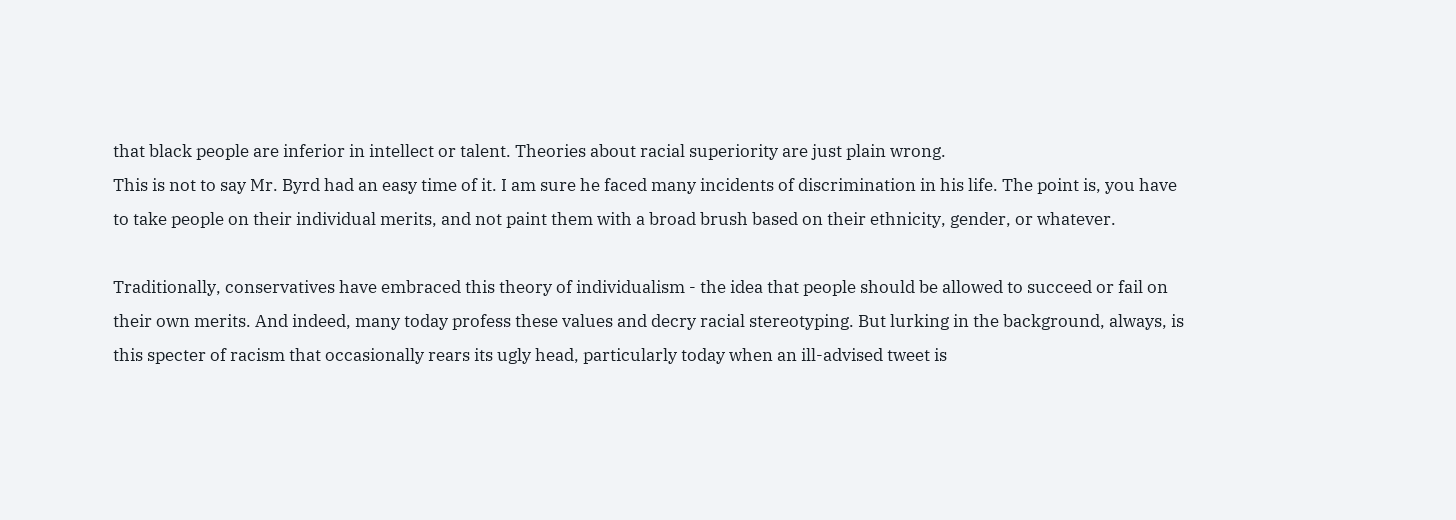that black people are inferior in intellect or talent. Theories about racial superiority are just plain wrong.
This is not to say Mr. Byrd had an easy time of it. I am sure he faced many incidents of discrimination in his life. The point is, you have to take people on their individual merits, and not paint them with a broad brush based on their ethnicity, gender, or whatever.

Traditionally, conservatives have embraced this theory of individualism - the idea that people should be allowed to succeed or fail on their own merits. And indeed, many today profess these values and decry racial stereotyping. But lurking in the background, always, is this specter of racism that occasionally rears its ugly head, particularly today when an ill-advised tweet is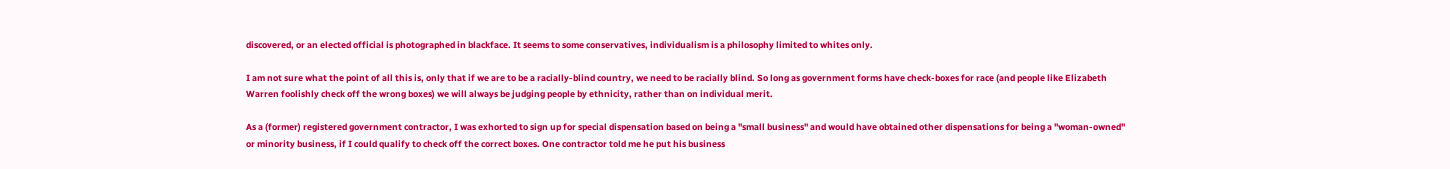discovered, or an elected official is photographed in blackface. It seems to some conservatives, individualism is a philosophy limited to whites only.

I am not sure what the point of all this is, only that if we are to be a racially-blind country, we need to be racially blind. So long as government forms have check-boxes for race (and people like Elizabeth Warren foolishly check off the wrong boxes) we will always be judging people by ethnicity, rather than on individual merit.

As a (former) registered government contractor, I was exhorted to sign up for special dispensation based on being a "small business" and would have obtained other dispensations for being a "woman-owned" or minority business, if I could qualify to check off the correct boxes. One contractor told me he put his business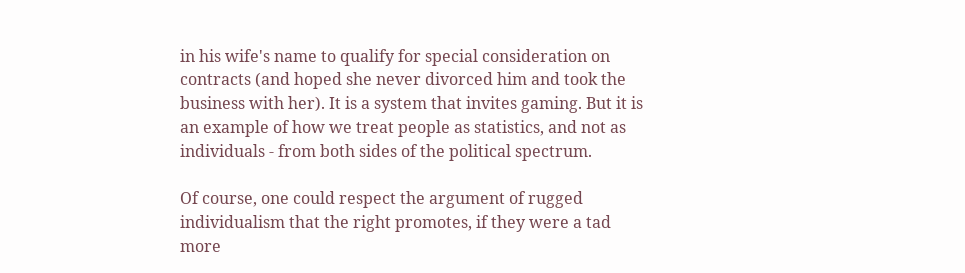in his wife's name to qualify for special consideration on contracts (and hoped she never divorced him and took the business with her). It is a system that invites gaming. But it is an example of how we treat people as statistics, and not as individuals - from both sides of the political spectrum.

Of course, one could respect the argument of rugged individualism that the right promotes, if they were a tad more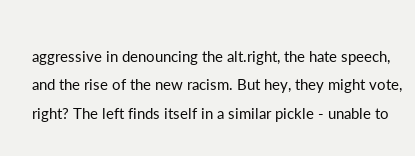aggressive in denouncing the alt.right, the hate speech, and the rise of the new racism. But hey, they might vote, right? The left finds itself in a similar pickle - unable to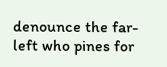denounce the far-left who pines for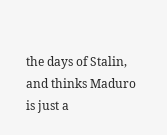the days of Stalin, and thinks Maduro is just a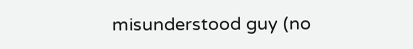misunderstood guy (no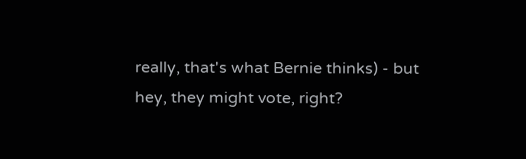really, that's what Bernie thinks) - but hey, they might vote, right?